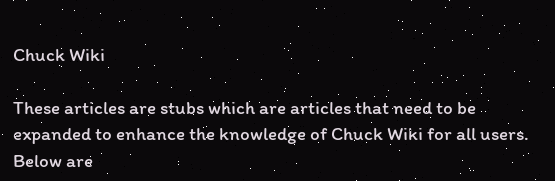Chuck Wiki

These articles are stubs which are articles that need to be expanded to enhance the knowledge of Chuck Wiki for all users. Below are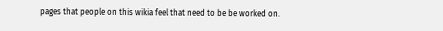pages that people on this wikia feel that need to be be worked on.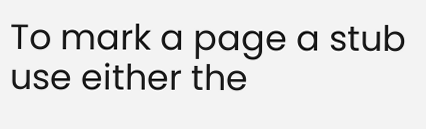To mark a page a stub use either the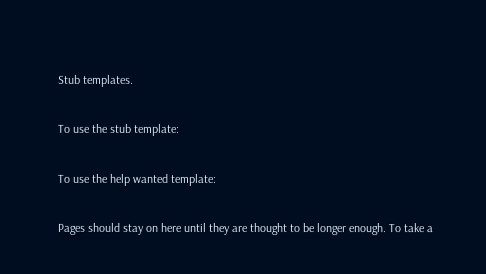Stub templates.

To use the stub template:

To use the help wanted template:

Pages should stay on here until they are thought to be longer enough. To take a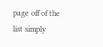page off of the list simply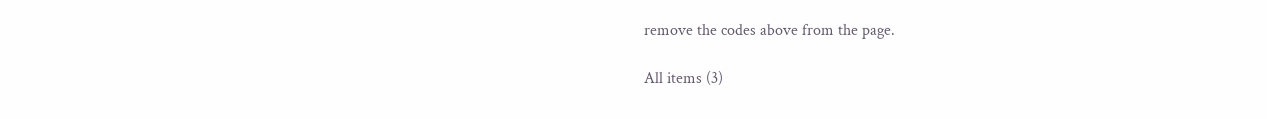remove the codes above from the page.

All items (3)